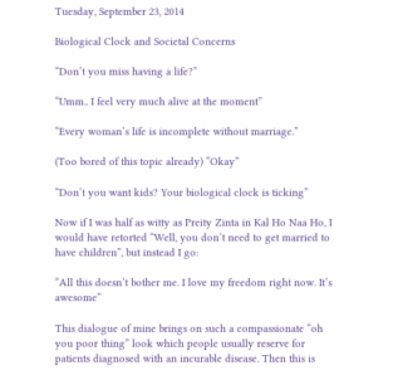Tuesday, September 23, 2014

Biological Clock and Societal Concerns

“Don’t you miss having a life?”

“Umm.. I feel very much alive at the moment”

“Every woman’s life is incomplete without marriage.”

(Too bored of this topic already) “Okay”

“Don’t you want kids? Your biological clock is ticking”

Now if I was half as witty as Preity Zinta in Kal Ho Naa Ho, I would have retorted “Well, you don’t need to get married to have children”, but instead I go:

“All this doesn’t bother me. I love my freedom right now. It’s awesome”

This dialogue of mine brings on such a compassionate “oh you poor thing” look which people usually reserve for patients diagnosed with an incurable disease. Then this is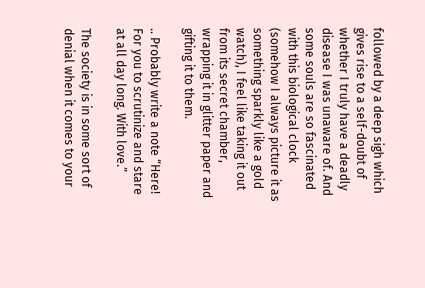followed by a deep sigh which gives rise to a self-doubt of whether I truly have a deadly disease I was unaware of. And some souls are so fascinated with this biological clock (somehow I always picture it as something sparkly like a gold watch), I feel like taking it out from its secret chamber, wrapping it in glitter paper and gifting it to them.

.. Probably write a note “Here! For you to scrutinize and stare at all day long. With love.”

The society is in some sort of denial when it comes to your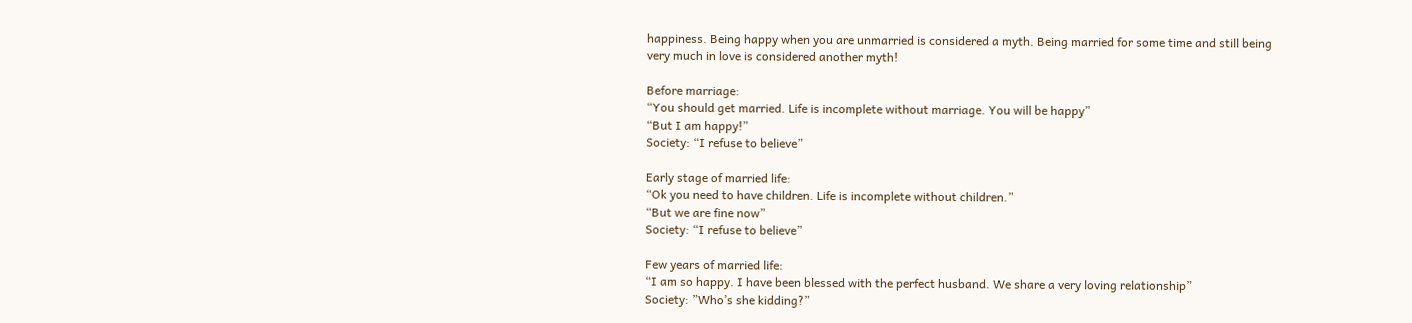happiness. Being happy when you are unmarried is considered a myth. Being married for some time and still being very much in love is considered another myth!

Before marriage:
“You should get married. Life is incomplete without marriage. You will be happy”
“But I am happy!”
Society: “I refuse to believe”

Early stage of married life:
“Ok you need to have children. Life is incomplete without children.”
“But we are fine now”
Society: “I refuse to believe”

Few years of married life:
“I am so happy. I have been blessed with the perfect husband. We share a very loving relationship”
Society: ”Who’s she kidding?”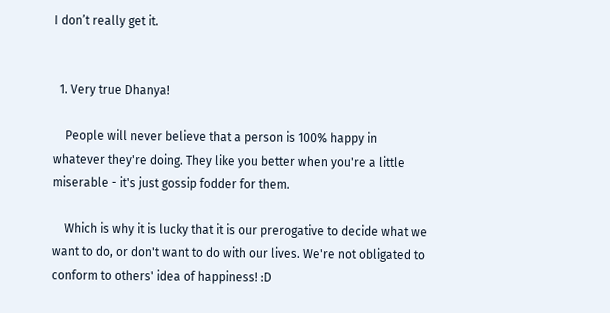I don’t really get it.


  1. Very true Dhanya!

    People will never believe that a person is 100% happy in whatever they're doing. They like you better when you're a little miserable - it's just gossip fodder for them.

    Which is why it is lucky that it is our prerogative to decide what we want to do, or don't want to do with our lives. We're not obligated to conform to others' idea of happiness! :D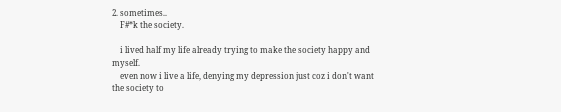2. sometimes..
    F#*k the society.

    i lived half my life already trying to make the society happy and myself.
    even now i live a life, denying my depression just coz i don't want the society to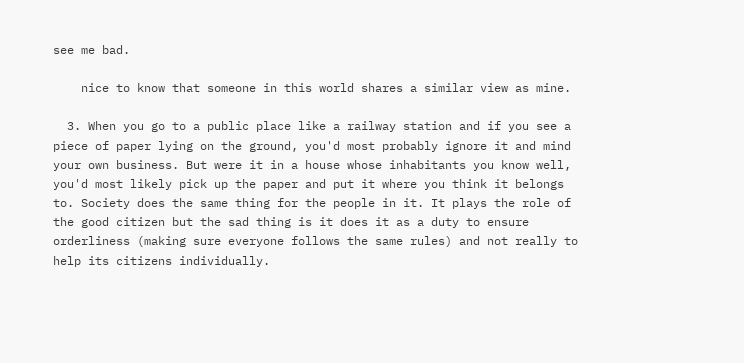see me bad.

    nice to know that someone in this world shares a similar view as mine.

  3. When you go to a public place like a railway station and if you see a piece of paper lying on the ground, you'd most probably ignore it and mind your own business. But were it in a house whose inhabitants you know well, you'd most likely pick up the paper and put it where you think it belongs to. Society does the same thing for the people in it. It plays the role of the good citizen but the sad thing is it does it as a duty to ensure orderliness (making sure everyone follows the same rules) and not really to help its citizens individually.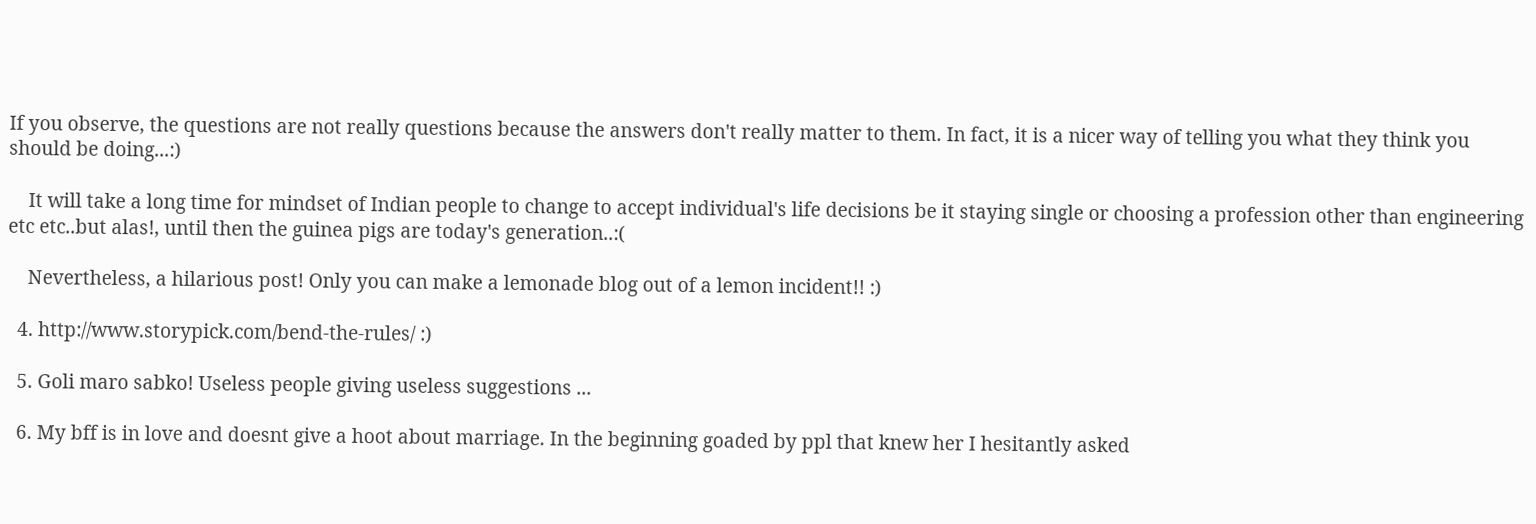If you observe, the questions are not really questions because the answers don't really matter to them. In fact, it is a nicer way of telling you what they think you should be doing...:)

    It will take a long time for mindset of Indian people to change to accept individual's life decisions be it staying single or choosing a profession other than engineering etc etc..but alas!, until then the guinea pigs are today's generation..:(

    Nevertheless, a hilarious post! Only you can make a lemonade blog out of a lemon incident!! :)

  4. http://www.storypick.com/bend-the-rules/ :)

  5. Goli maro sabko! Useless people giving useless suggestions ...

  6. My bff is in love and doesnt give a hoot about marriage. In the beginning goaded by ppl that knew her I hesitantly asked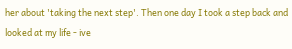her about 'taking the next step'. Then one day I took a step back and looked at my life - ive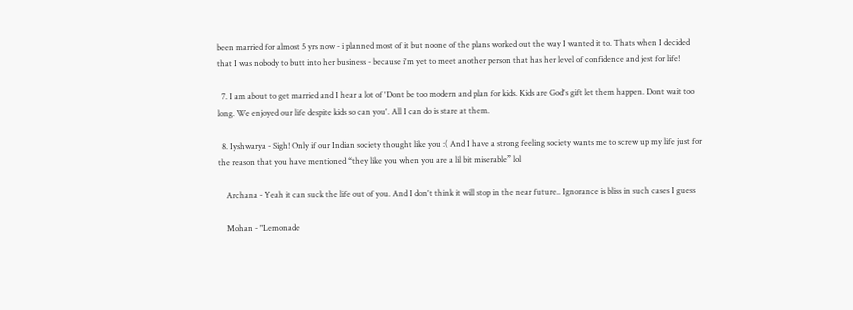been married for almost 5 yrs now - i planned most of it but noone of the plans worked out the way I wanted it to. Thats when I decided that I was nobody to butt into her business - because i'm yet to meet another person that has her level of confidence and jest for life!

  7. I am about to get married and I hear a lot of 'Dont be too modern and plan for kids. Kids are God's gift let them happen. Dont wait too long. We enjoyed our life despite kids so can you'. All I can do is stare at them.

  8. Iyshwarya - Sigh! Only if our Indian society thought like you :( And I have a strong feeling society wants me to screw up my life just for the reason that you have mentioned “they like you when you are a lil bit miserable” lol

    Archana - Yeah it can suck the life out of you. And I don't think it will stop in the near future.. Ignorance is bliss in such cases I guess

    Mohan - "Lemonade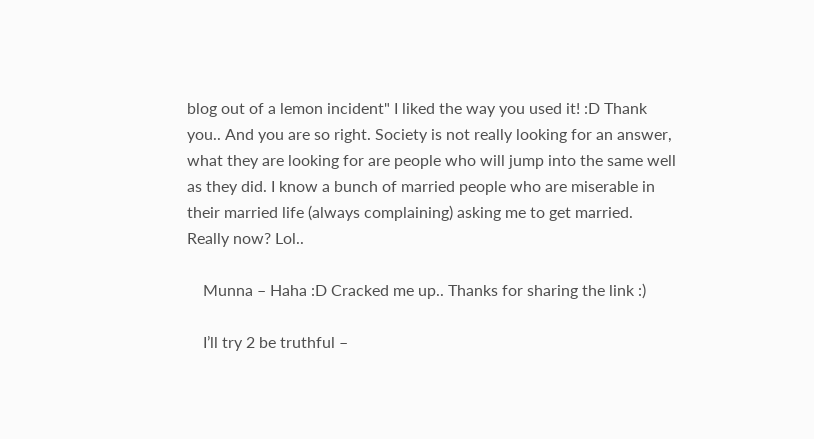blog out of a lemon incident" I liked the way you used it! :D Thank you.. And you are so right. Society is not really looking for an answer, what they are looking for are people who will jump into the same well as they did. I know a bunch of married people who are miserable in their married life (always complaining) asking me to get married. Really now? Lol..

    Munna – Haha :D Cracked me up.. Thanks for sharing the link :)

    I’ll try 2 be truthful –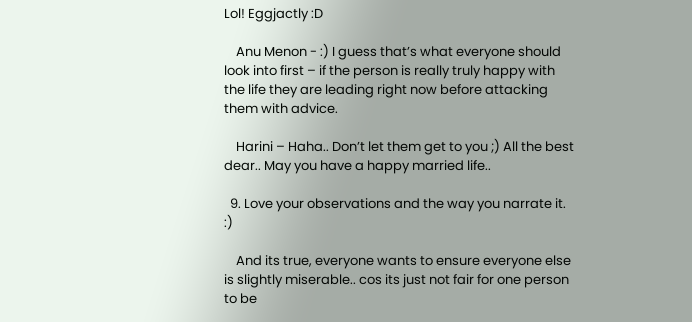Lol! Eggjactly :D

    Anu Menon - :) I guess that’s what everyone should look into first – if the person is really truly happy with the life they are leading right now before attacking them with advice.

    Harini – Haha.. Don’t let them get to you ;) All the best dear.. May you have a happy married life..

  9. Love your observations and the way you narrate it. :)

    And its true, everyone wants to ensure everyone else is slightly miserable.. cos its just not fair for one person to be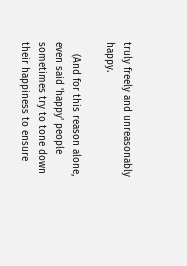truly freely and unreasonably happy.

    (And for this reason alone, even said 'happy' people sometimes try to tone down their happiness to ensure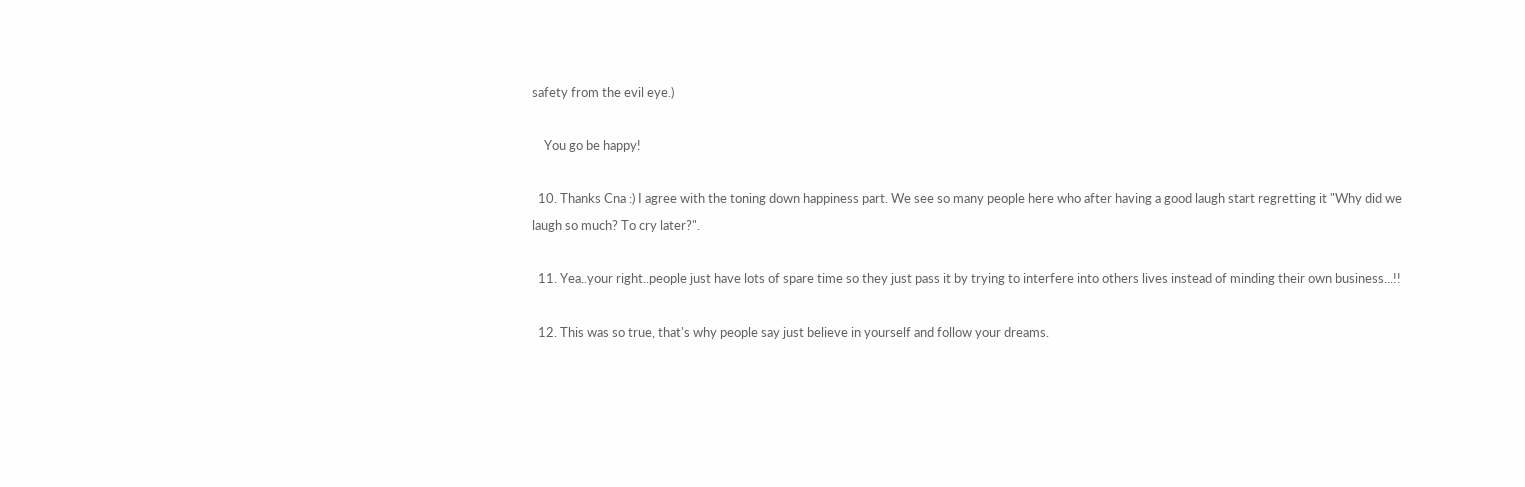safety from the evil eye.)

    You go be happy!

  10. Thanks Cna :) I agree with the toning down happiness part. We see so many people here who after having a good laugh start regretting it "Why did we laugh so much? To cry later?".

  11. Yea..your right..people just have lots of spare time so they just pass it by trying to interfere into others lives instead of minding their own business...!!

  12. This was so true, that's why people say just believe in yourself and follow your dreams.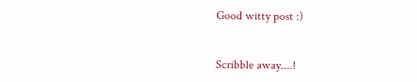Good witty post :)


Scribble away....!